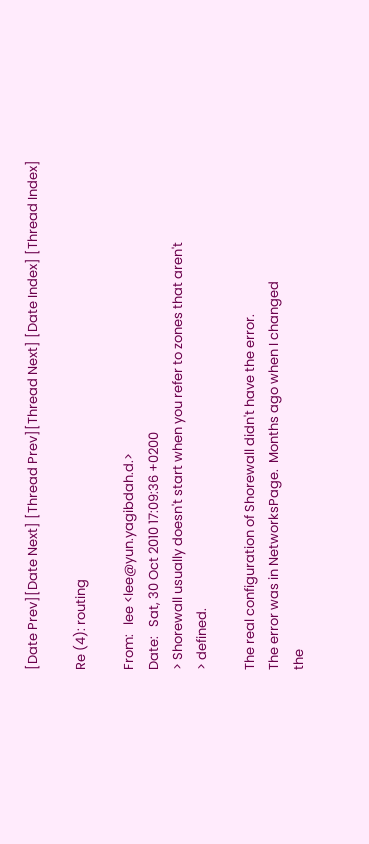[Date Prev][Date Next] [Thread Prev][Thread Next] [Date Index] [Thread Index]

Re (4): routing

From:   lee <lee@yun.yagibdah.d.>
Date:   Sat, 30 Oct 2010 17:09:36 +0200
> Shorewall usually doesn't start when you refer to zones that aren't
> defined.

The real configuration of Shorewall didn't have the error.
The error was in NetworksPage.  Months ago when I changed
the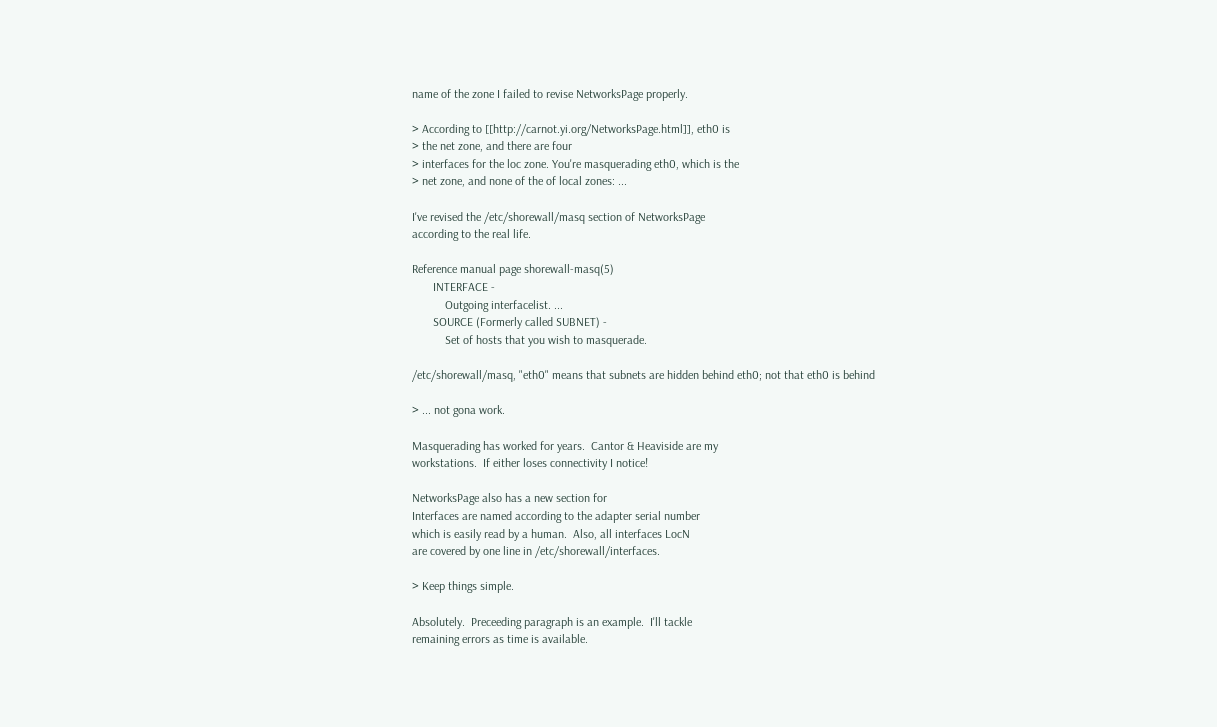name of the zone I failed to revise NetworksPage properly.

> According to [[http://carnot.yi.org/NetworksPage.html]], eth0 is
> the net zone, and there are four
> interfaces for the loc zone. You're masquerading eth0, which is the
> net zone, and none of the of local zones: ...

I've revised the /etc/shorewall/masq section of NetworksPage
according to the real life.

Reference manual page shorewall-masq(5)
       INTERFACE -
           Outgoing interfacelist. ...
       SOURCE (Formerly called SUBNET) -
           Set of hosts that you wish to masquerade.

/etc/shorewall/masq, "eth0" means that subnets are hidden behind eth0; not that eth0 is behind

> ... not gona work.

Masquerading has worked for years.  Cantor & Heaviside are my
workstations.  If either loses connectivity I notice!

NetworksPage also has a new section for
Interfaces are named according to the adapter serial number
which is easily read by a human.  Also, all interfaces LocN
are covered by one line in /etc/shorewall/interfaces.

> Keep things simple.

Absolutely.  Preceeding paragraph is an example.  I'll tackle
remaining errors as time is available.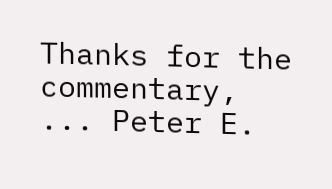Thanks for the commentary,         ... Peter E.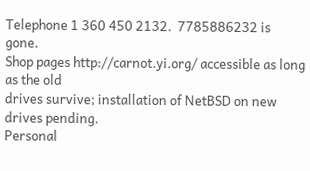Telephone 1 360 450 2132.  7785886232 is gone.
Shop pages http://carnot.yi.org/ accessible as long as the old
drives survive; installation of NetBSD on new drives pending.
Personal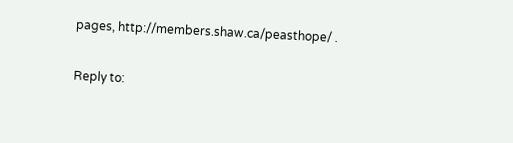pages, http://members.shaw.ca/peasthope/ .

Reply to: